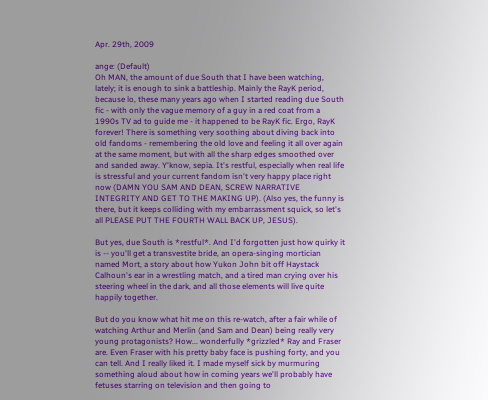Apr. 29th, 2009

ange: (Default)
Oh MAN, the amount of due South that I have been watching, lately; it is enough to sink a battleship. Mainly the RayK period, because lo, these many years ago when I started reading due South fic - with only the vague memory of a guy in a red coat from a 1990s TV ad to guide me - it happened to be RayK fic. Ergo, RayK forever! There is something very soothing about diving back into old fandoms - remembering the old love and feeling it all over again at the same moment, but with all the sharp edges smoothed over and sanded away. Y'know, sepia. It's restful, especially when real life is stressful and your current fandom isn't very happy place right now (DAMN YOU SAM AND DEAN, SCREW NARRATIVE INTEGRITY AND GET TO THE MAKING UP). (Also yes, the funny is there, but it keeps colliding with my embarrassment squick, so let's all PLEASE PUT THE FOURTH WALL BACK UP, JESUS).

But yes, due South is *restful*. And I'd forgotten just how quirky it is -- you'll get a transvestite bride, an opera-singing mortician named Mort, a story about how Yukon John bit off Haystack Calhoun's ear in a wrestling match, and a tired man crying over his steering wheel in the dark, and all those elements will live quite happily together.

But do you know what hit me on this re-watch, after a fair while of watching Arthur and Merlin (and Sam and Dean) being really very young protagonists? How... wonderfully *grizzled* Ray and Fraser are. Even Fraser with his pretty baby face is pushing forty, and you can tell. And I really liked it. I made myself sick by murmuring something aloud about how in coming years we'll probably have fetuses starring on television and then going to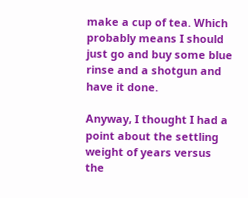make a cup of tea. Which probably means I should just go and buy some blue rinse and a shotgun and have it done.

Anyway, I thought I had a point about the settling weight of years versus the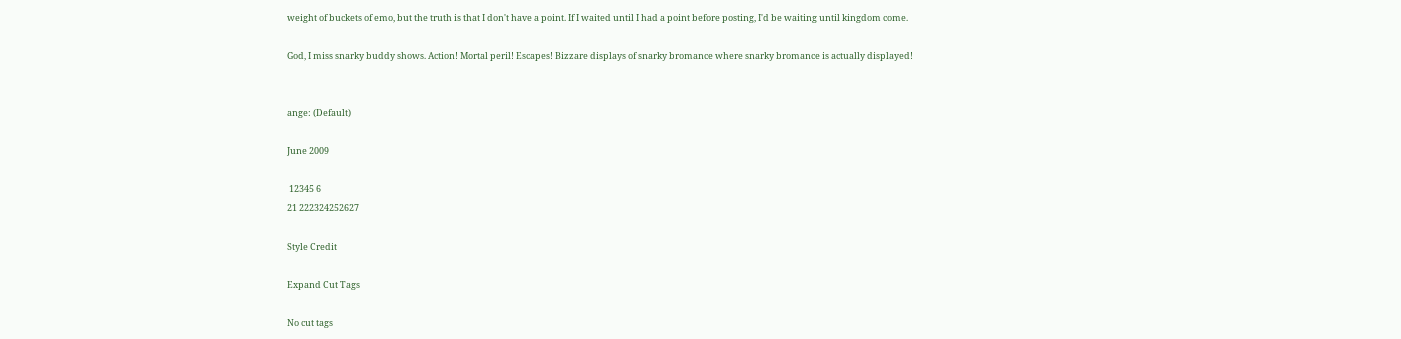weight of buckets of emo, but the truth is that I don't have a point. If I waited until I had a point before posting, I'd be waiting until kingdom come.

God, I miss snarky buddy shows. Action! Mortal peril! Escapes! Bizzare displays of snarky bromance where snarky bromance is actually displayed!


ange: (Default)

June 2009

 12345 6
21 222324252627

Style Credit

Expand Cut Tags

No cut tags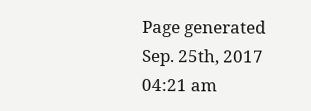Page generated Sep. 25th, 2017 04:21 am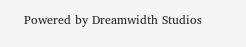Powered by Dreamwidth Studios